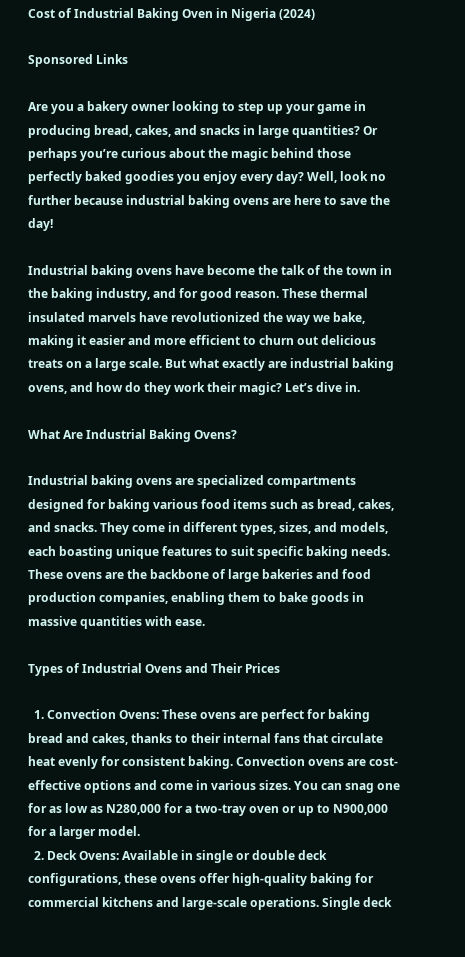Cost of Industrial Baking Oven in Nigeria (2024)

Sponsored Links

Are you a bakery owner looking to step up your game in producing bread, cakes, and snacks in large quantities? Or perhaps you’re curious about the magic behind those perfectly baked goodies you enjoy every day? Well, look no further because industrial baking ovens are here to save the day!

Industrial baking ovens have become the talk of the town in the baking industry, and for good reason. These thermal insulated marvels have revolutionized the way we bake, making it easier and more efficient to churn out delicious treats on a large scale. But what exactly are industrial baking ovens, and how do they work their magic? Let’s dive in.

What Are Industrial Baking Ovens?

Industrial baking ovens are specialized compartments designed for baking various food items such as bread, cakes, and snacks. They come in different types, sizes, and models, each boasting unique features to suit specific baking needs. These ovens are the backbone of large bakeries and food production companies, enabling them to bake goods in massive quantities with ease.

Types of Industrial Ovens and Their Prices

  1. Convection Ovens: These ovens are perfect for baking bread and cakes, thanks to their internal fans that circulate heat evenly for consistent baking. Convection ovens are cost-effective options and come in various sizes. You can snag one for as low as N280,000 for a two-tray oven or up to N900,000 for a larger model.
  2. Deck Ovens: Available in single or double deck configurations, these ovens offer high-quality baking for commercial kitchens and large-scale operations. Single deck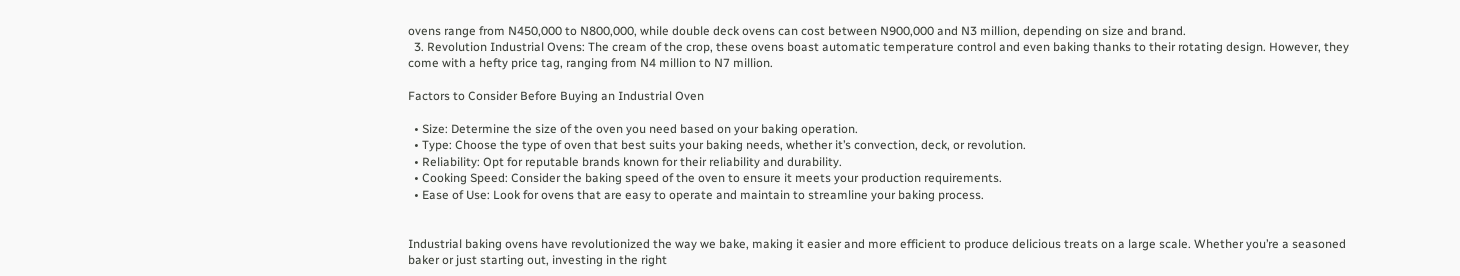ovens range from N450,000 to N800,000, while double deck ovens can cost between N900,000 and N3 million, depending on size and brand.
  3. Revolution Industrial Ovens: The cream of the crop, these ovens boast automatic temperature control and even baking thanks to their rotating design. However, they come with a hefty price tag, ranging from N4 million to N7 million.

Factors to Consider Before Buying an Industrial Oven

  • Size: Determine the size of the oven you need based on your baking operation.
  • Type: Choose the type of oven that best suits your baking needs, whether it’s convection, deck, or revolution.
  • Reliability: Opt for reputable brands known for their reliability and durability.
  • Cooking Speed: Consider the baking speed of the oven to ensure it meets your production requirements.
  • Ease of Use: Look for ovens that are easy to operate and maintain to streamline your baking process.


Industrial baking ovens have revolutionized the way we bake, making it easier and more efficient to produce delicious treats on a large scale. Whether you’re a seasoned baker or just starting out, investing in the right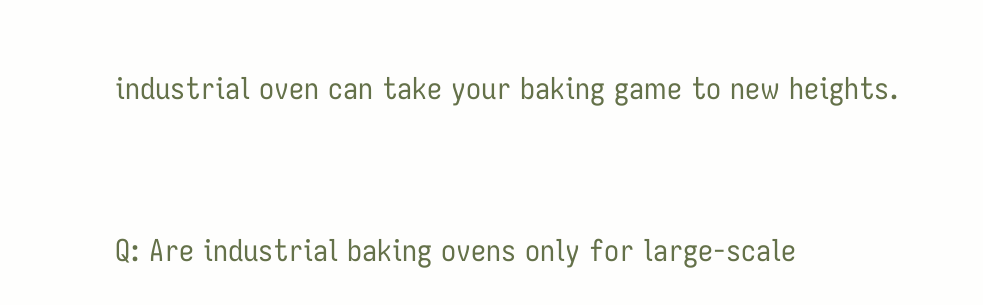industrial oven can take your baking game to new heights.


Q: Are industrial baking ovens only for large-scale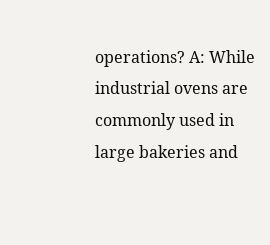operations? A: While industrial ovens are commonly used in large bakeries and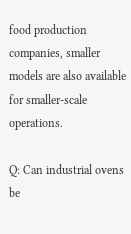food production companies, smaller models are also available for smaller-scale operations.

Q: Can industrial ovens be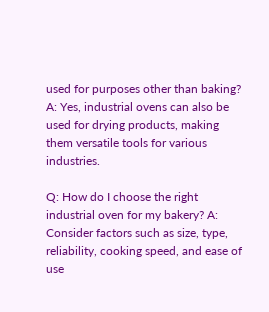used for purposes other than baking? A: Yes, industrial ovens can also be used for drying products, making them versatile tools for various industries.

Q: How do I choose the right industrial oven for my bakery? A: Consider factors such as size, type, reliability, cooking speed, and ease of use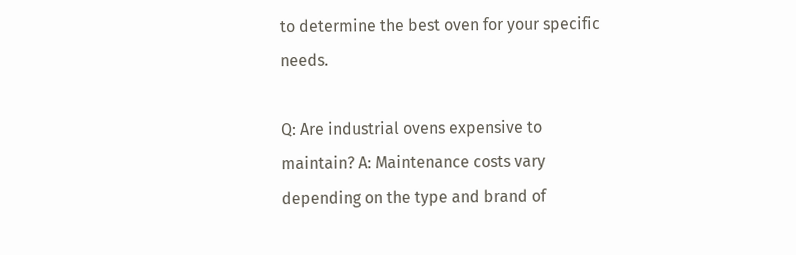to determine the best oven for your specific needs.

Q: Are industrial ovens expensive to maintain? A: Maintenance costs vary depending on the type and brand of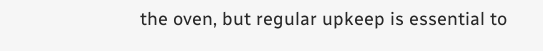the oven, but regular upkeep is essential to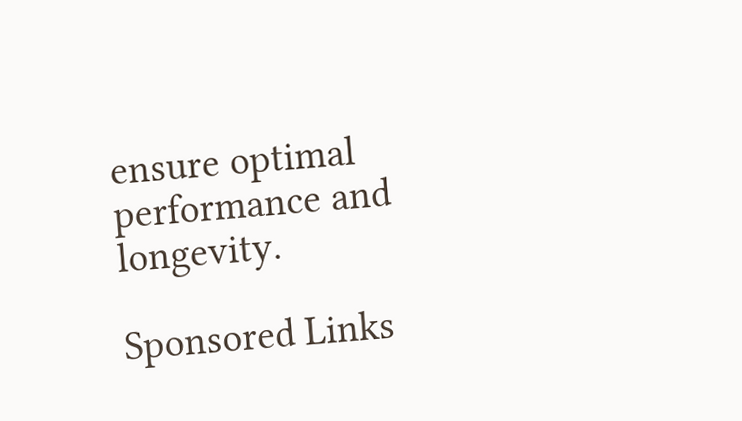ensure optimal performance and longevity.

Sponsored Links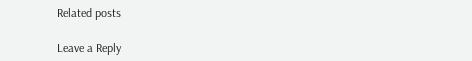Related posts

Leave a Reply